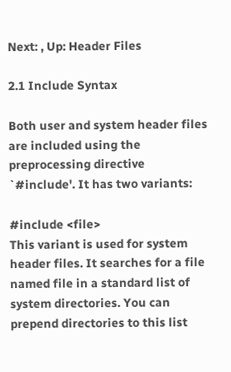Next: , Up: Header Files

2.1 Include Syntax

Both user and system header files are included using the preprocessing directive `#include'. It has two variants:

#include <file>
This variant is used for system header files. It searches for a file named file in a standard list of system directories. You can prepend directories to this list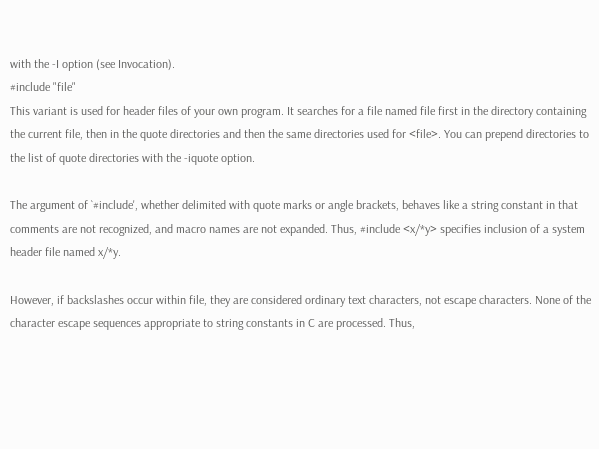with the -I option (see Invocation).
#include "file"
This variant is used for header files of your own program. It searches for a file named file first in the directory containing the current file, then in the quote directories and then the same directories used for <file>. You can prepend directories to the list of quote directories with the -iquote option.

The argument of `#include', whether delimited with quote marks or angle brackets, behaves like a string constant in that comments are not recognized, and macro names are not expanded. Thus, #include <x/*y> specifies inclusion of a system header file named x/*y.

However, if backslashes occur within file, they are considered ordinary text characters, not escape characters. None of the character escape sequences appropriate to string constants in C are processed. Thus,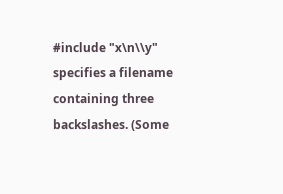#include "x\n\\y" specifies a filename containing three backslashes. (Some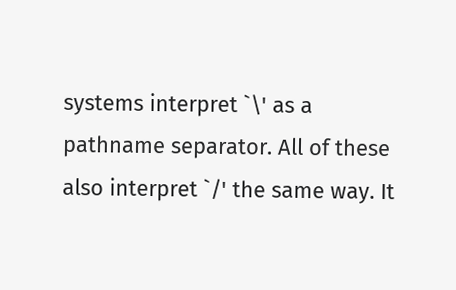systems interpret `\' as a pathname separator. All of these also interpret `/' the same way. It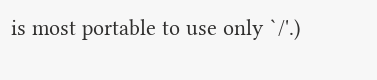is most portable to use only `/'.)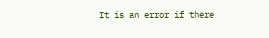It is an error if there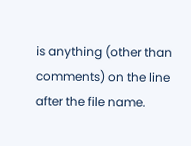is anything (other than comments) on the line after the file name.